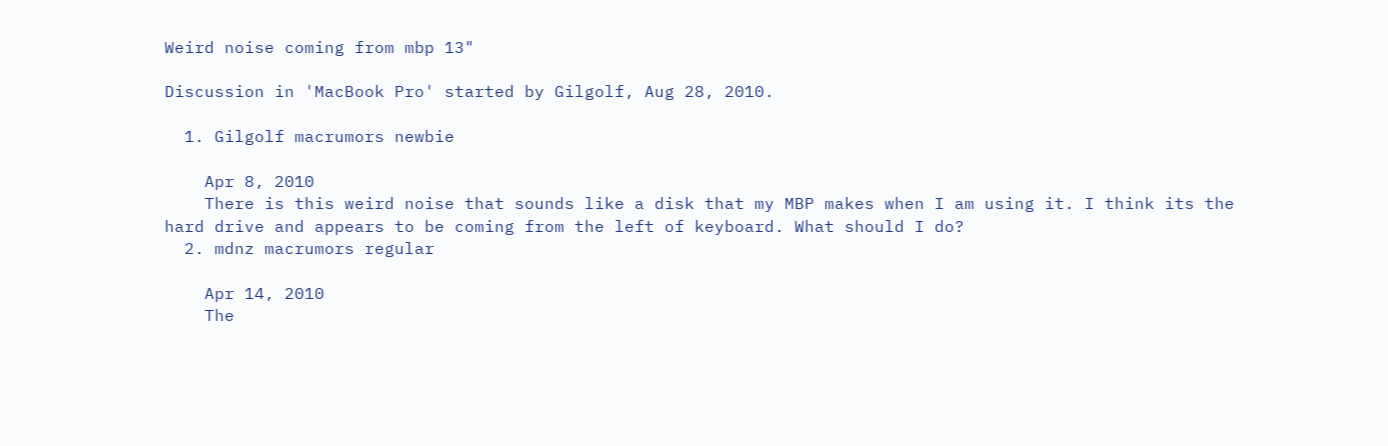Weird noise coming from mbp 13"

Discussion in 'MacBook Pro' started by Gilgolf, Aug 28, 2010.

  1. Gilgolf macrumors newbie

    Apr 8, 2010
    There is this weird noise that sounds like a disk that my MBP makes when I am using it. I think its the hard drive and appears to be coming from the left of keyboard. What should I do?
  2. mdnz macrumors regular

    Apr 14, 2010
    The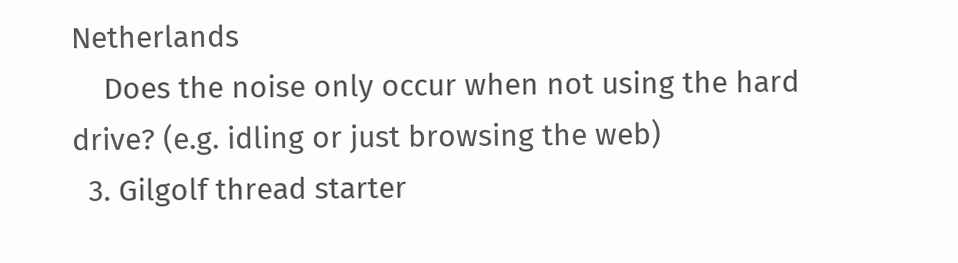Netherlands
    Does the noise only occur when not using the hard drive? (e.g. idling or just browsing the web)
  3. Gilgolf thread starter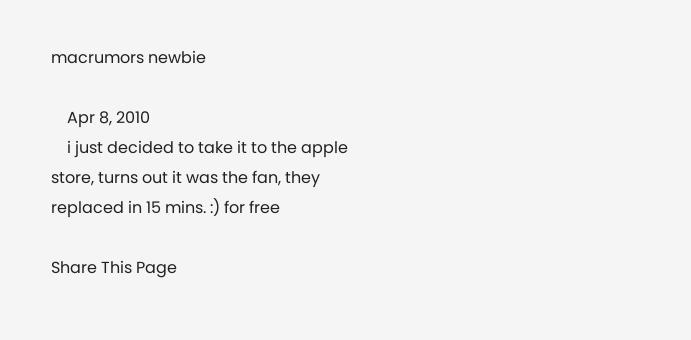macrumors newbie

    Apr 8, 2010
    i just decided to take it to the apple store, turns out it was the fan, they replaced in 15 mins. :) for free

Share This Page